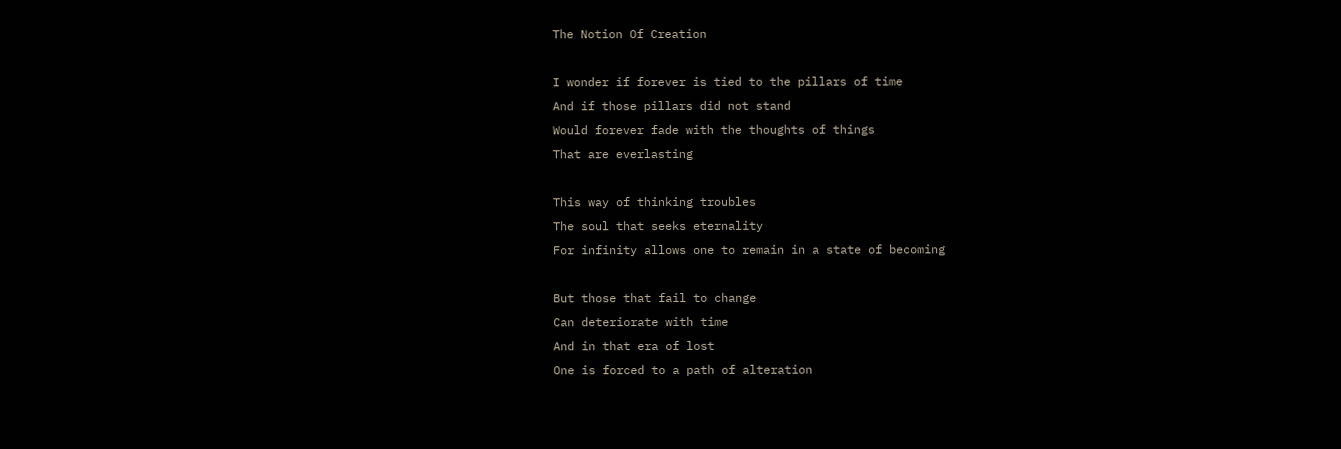The Notion Of Creation

I wonder if forever is tied to the pillars of time
And if those pillars did not stand
Would forever fade with the thoughts of things
That are everlasting

This way of thinking troubles
The soul that seeks eternality
For infinity allows one to remain in a state of becoming

But those that fail to change
Can deteriorate with time
And in that era of lost
One is forced to a path of alteration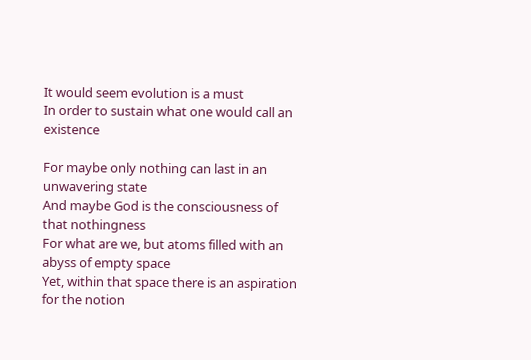It would seem evolution is a must
In order to sustain what one would call an existence

For maybe only nothing can last in an unwavering state
And maybe God is the consciousness of that nothingness
For what are we, but atoms filled with an abyss of empty space
Yet, within that space there is an aspiration for the notion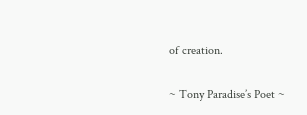of creation.

~ Tony Paradise’s Poet ~